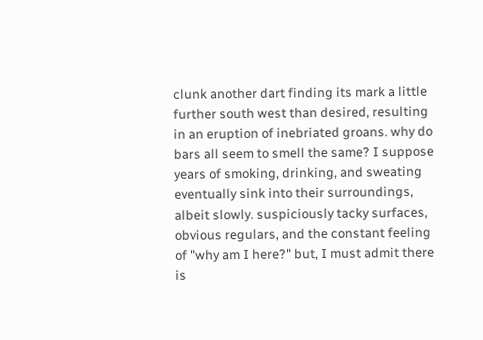clunk another dart finding its mark a little further south west than desired, resulting in an eruption of inebriated groans. why do bars all seem to smell the same? I suppose years of smoking, drinking, and sweating eventually sink into their surroundings, albeit slowly. suspiciously tacky surfaces, obvious regulars, and the constant feeling of "why am I here?" but, I must admit there is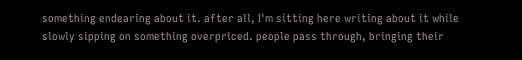something endearing about it. after all, I'm sitting here writing about it while slowly sipping on something overpriced. people pass through, bringing their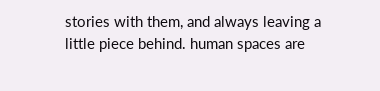stories with them, and always leaving a little piece behind. human spaces are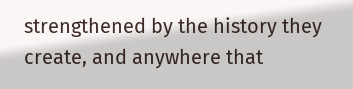strengthened by the history they create, and anywhere that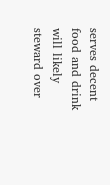serves decent food and drink will likely steward over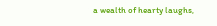a wealth of hearty laughs,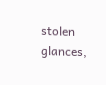stolen glances,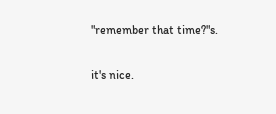"remember that time?"s.

it's nice.